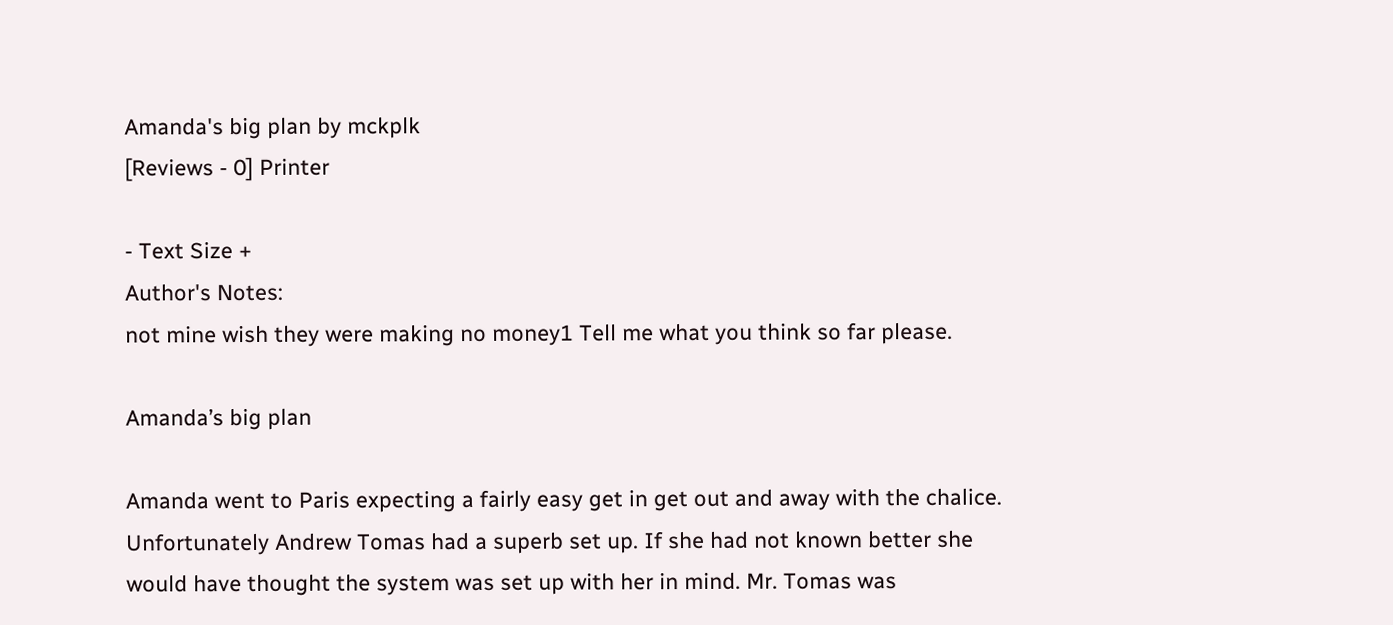Amanda's big plan by mckplk
[Reviews - 0] Printer

- Text Size +
Author's Notes:
not mine wish they were making no money1 Tell me what you think so far please.

Amanda’s big plan

Amanda went to Paris expecting a fairly easy get in get out and away with the chalice. Unfortunately Andrew Tomas had a superb set up. If she had not known better she would have thought the system was set up with her in mind. Mr. Tomas was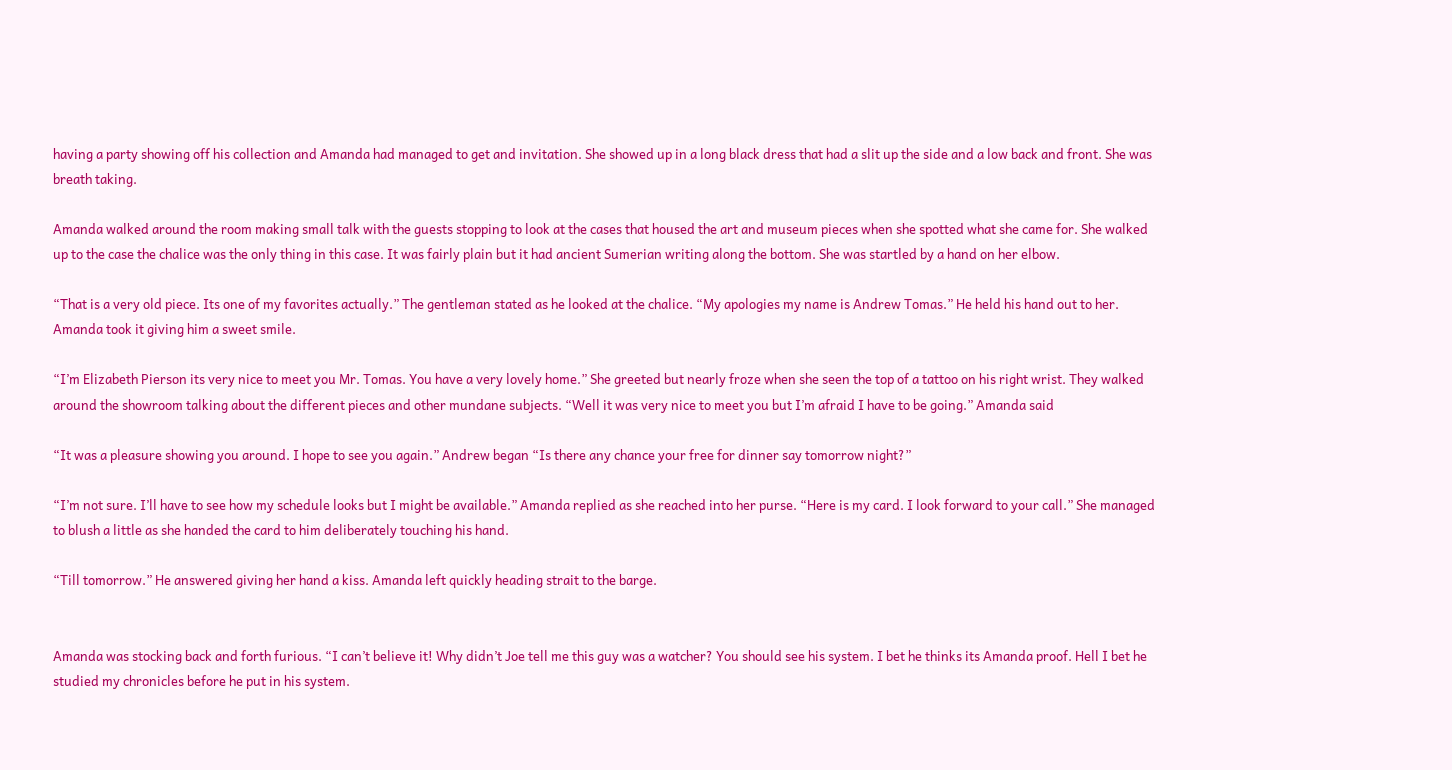having a party showing off his collection and Amanda had managed to get and invitation. She showed up in a long black dress that had a slit up the side and a low back and front. She was breath taking.

Amanda walked around the room making small talk with the guests stopping to look at the cases that housed the art and museum pieces when she spotted what she came for. She walked up to the case the chalice was the only thing in this case. It was fairly plain but it had ancient Sumerian writing along the bottom. She was startled by a hand on her elbow.

“That is a very old piece. Its one of my favorites actually.” The gentleman stated as he looked at the chalice. “My apologies my name is Andrew Tomas.” He held his hand out to her. Amanda took it giving him a sweet smile.

“I’m Elizabeth Pierson its very nice to meet you Mr. Tomas. You have a very lovely home.” She greeted but nearly froze when she seen the top of a tattoo on his right wrist. They walked around the showroom talking about the different pieces and other mundane subjects. “Well it was very nice to meet you but I’m afraid I have to be going.” Amanda said

“It was a pleasure showing you around. I hope to see you again.” Andrew began “Is there any chance your free for dinner say tomorrow night?”

“I’m not sure. I’ll have to see how my schedule looks but I might be available.” Amanda replied as she reached into her purse. “Here is my card. I look forward to your call.” She managed to blush a little as she handed the card to him deliberately touching his hand.

“Till tomorrow.” He answered giving her hand a kiss. Amanda left quickly heading strait to the barge.


Amanda was stocking back and forth furious. “I can’t believe it! Why didn’t Joe tell me this guy was a watcher? You should see his system. I bet he thinks its Amanda proof. Hell I bet he studied my chronicles before he put in his system.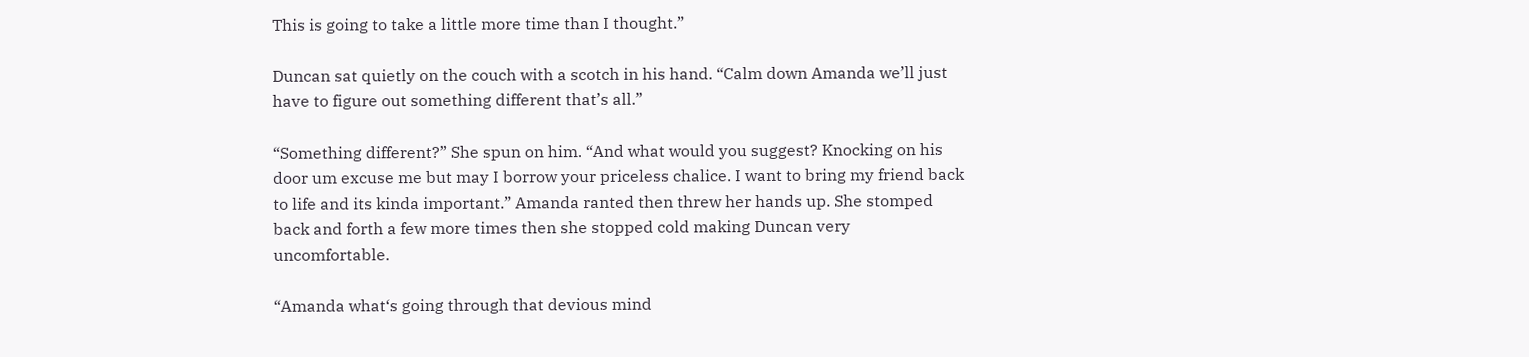This is going to take a little more time than I thought.”

Duncan sat quietly on the couch with a scotch in his hand. “Calm down Amanda we’ll just have to figure out something different that’s all.”

“Something different?” She spun on him. “And what would you suggest? Knocking on his door um excuse me but may I borrow your priceless chalice. I want to bring my friend back to life and its kinda important.” Amanda ranted then threw her hands up. She stomped back and forth a few more times then she stopped cold making Duncan very uncomfortable.

“Amanda what‘s going through that devious mind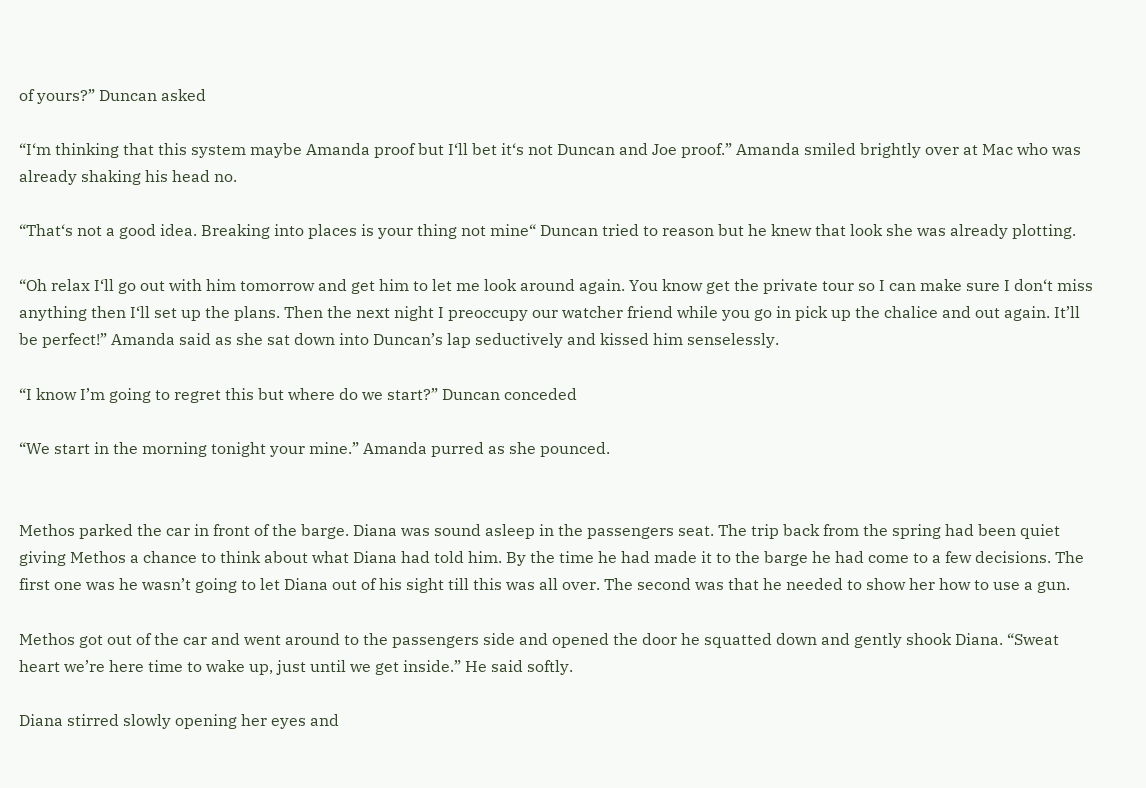of yours?” Duncan asked

“I‘m thinking that this system maybe Amanda proof but I‘ll bet it‘s not Duncan and Joe proof.” Amanda smiled brightly over at Mac who was already shaking his head no.

“That‘s not a good idea. Breaking into places is your thing not mine“ Duncan tried to reason but he knew that look she was already plotting.

“Oh relax I‘ll go out with him tomorrow and get him to let me look around again. You know get the private tour so I can make sure I don‘t miss anything then I‘ll set up the plans. Then the next night I preoccupy our watcher friend while you go in pick up the chalice and out again. It’ll be perfect!” Amanda said as she sat down into Duncan’s lap seductively and kissed him senselessly.

“I know I’m going to regret this but where do we start?” Duncan conceded

“We start in the morning tonight your mine.” Amanda purred as she pounced.


Methos parked the car in front of the barge. Diana was sound asleep in the passengers seat. The trip back from the spring had been quiet giving Methos a chance to think about what Diana had told him. By the time he had made it to the barge he had come to a few decisions. The first one was he wasn’t going to let Diana out of his sight till this was all over. The second was that he needed to show her how to use a gun.

Methos got out of the car and went around to the passengers side and opened the door he squatted down and gently shook Diana. “Sweat heart we’re here time to wake up, just until we get inside.” He said softly.

Diana stirred slowly opening her eyes and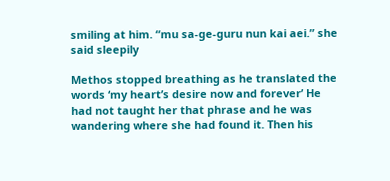smiling at him. “mu sa-ge-guru nun kai aei.” she said sleepily

Methos stopped breathing as he translated the words ‘my heart’s desire now and forever’ He had not taught her that phrase and he was wandering where she had found it. Then his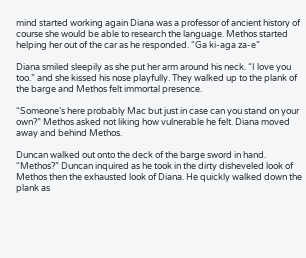mind started working again Diana was a professor of ancient history of course she would be able to research the language. Methos started helping her out of the car as he responded. “Ga ki-aga za-e”

Diana smiled sleepily as she put her arm around his neck. “I love you too.” and she kissed his nose playfully. They walked up to the plank of the barge and Methos felt immortal presence.

“Someone’s here probably Mac but just in case can you stand on your own?” Methos asked not liking how vulnerable he felt. Diana moved away and behind Methos.

Duncan walked out onto the deck of the barge sword in hand. “Methos?” Duncan inquired as he took in the dirty disheveled look of Methos then the exhausted look of Diana. He quickly walked down the plank as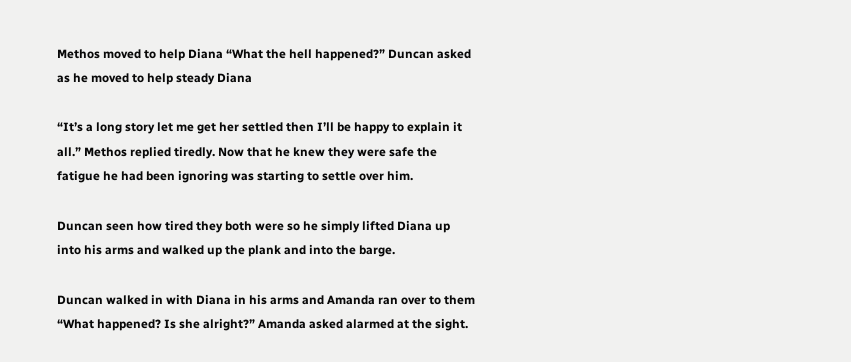Methos moved to help Diana “What the hell happened?” Duncan asked as he moved to help steady Diana

“It’s a long story let me get her settled then I’ll be happy to explain it all.” Methos replied tiredly. Now that he knew they were safe the fatigue he had been ignoring was starting to settle over him.

Duncan seen how tired they both were so he simply lifted Diana up into his arms and walked up the plank and into the barge.

Duncan walked in with Diana in his arms and Amanda ran over to them “What happened? Is she alright?” Amanda asked alarmed at the sight.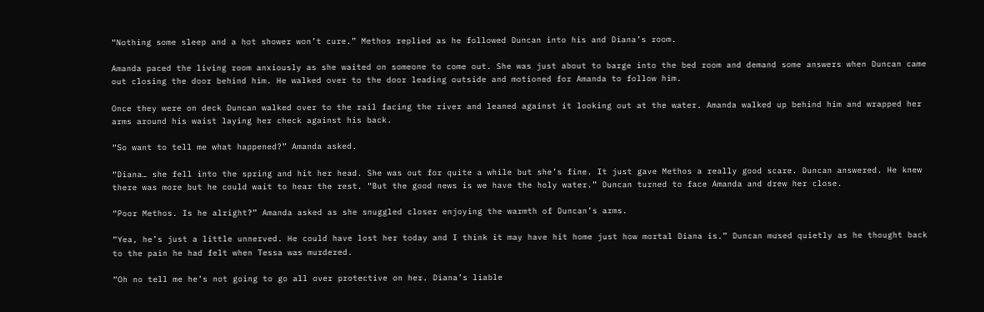“Nothing some sleep and a hot shower won’t cure.” Methos replied as he followed Duncan into his and Diana’s room.

Amanda paced the living room anxiously as she waited on someone to come out. She was just about to barge into the bed room and demand some answers when Duncan came out closing the door behind him. He walked over to the door leading outside and motioned for Amanda to follow him.

Once they were on deck Duncan walked over to the rail facing the river and leaned against it looking out at the water. Amanda walked up behind him and wrapped her arms around his waist laying her check against his back.

“So want to tell me what happened?” Amanda asked.

“Diana… she fell into the spring and hit her head. She was out for quite a while but she’s fine. It just gave Methos a really good scare. Duncan answered. He knew there was more but he could wait to hear the rest. “But the good news is we have the holy water.” Duncan turned to face Amanda and drew her close.

“Poor Methos. Is he alright?” Amanda asked as she snuggled closer enjoying the warmth of Duncan’s arms.

“Yea, he’s just a little unnerved. He could have lost her today and I think it may have hit home just how mortal Diana is.” Duncan mused quietly as he thought back to the pain he had felt when Tessa was murdered.

“Oh no tell me he’s not going to go all over protective on her. Diana’s liable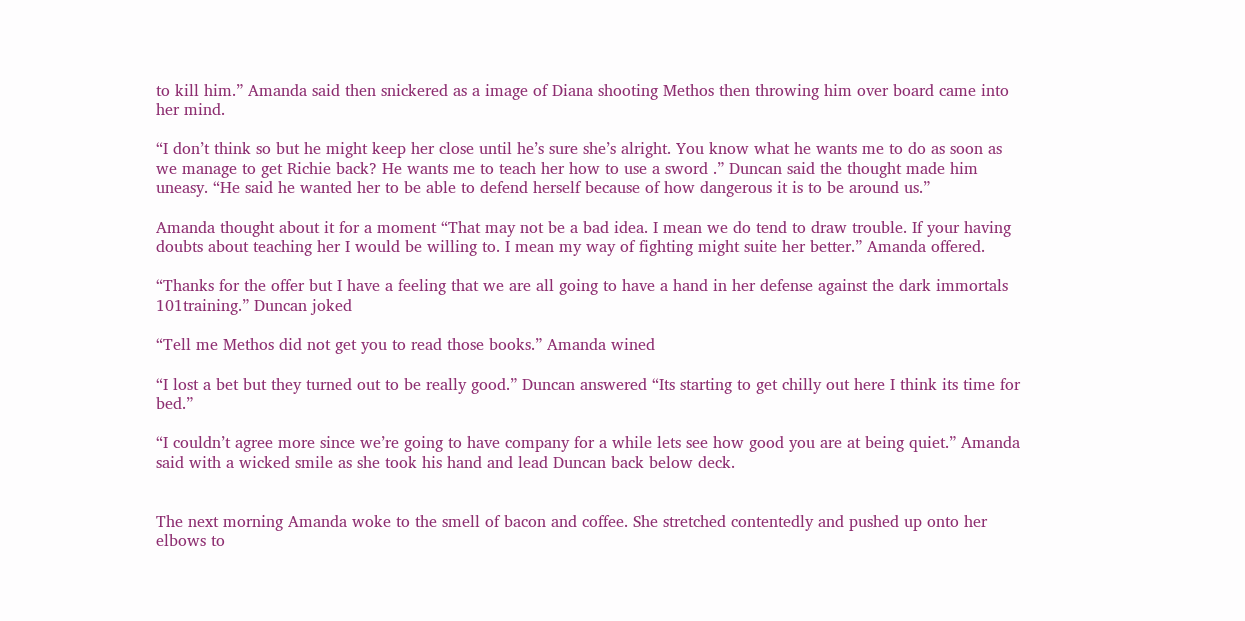to kill him.” Amanda said then snickered as a image of Diana shooting Methos then throwing him over board came into her mind.

“I don’t think so but he might keep her close until he’s sure she’s alright. You know what he wants me to do as soon as we manage to get Richie back? He wants me to teach her how to use a sword .” Duncan said the thought made him uneasy. “He said he wanted her to be able to defend herself because of how dangerous it is to be around us.”

Amanda thought about it for a moment “That may not be a bad idea. I mean we do tend to draw trouble. If your having doubts about teaching her I would be willing to. I mean my way of fighting might suite her better.” Amanda offered.

“Thanks for the offer but I have a feeling that we are all going to have a hand in her defense against the dark immortals 101training.” Duncan joked

“Tell me Methos did not get you to read those books.” Amanda wined

“I lost a bet but they turned out to be really good.” Duncan answered “Its starting to get chilly out here I think its time for bed.”

“I couldn’t agree more since we’re going to have company for a while lets see how good you are at being quiet.” Amanda said with a wicked smile as she took his hand and lead Duncan back below deck.


The next morning Amanda woke to the smell of bacon and coffee. She stretched contentedly and pushed up onto her elbows to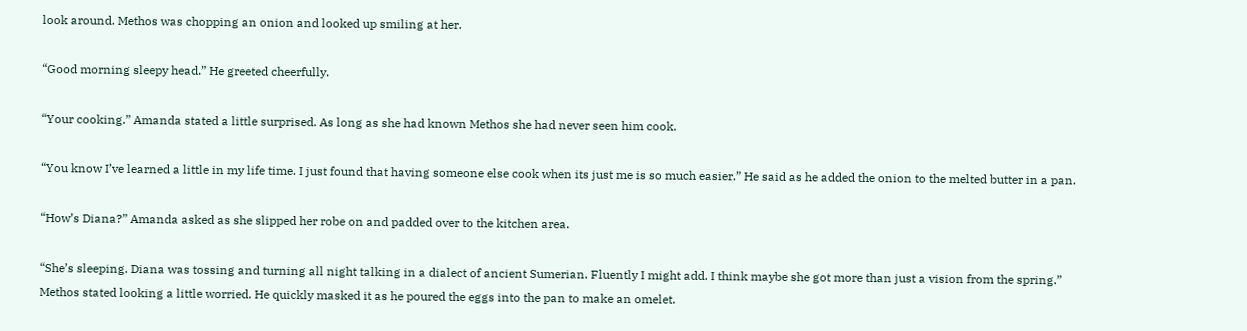look around. Methos was chopping an onion and looked up smiling at her.

“Good morning sleepy head.” He greeted cheerfully.

“Your cooking.” Amanda stated a little surprised. As long as she had known Methos she had never seen him cook.

“You know I’ve learned a little in my life time. I just found that having someone else cook when its just me is so much easier.” He said as he added the onion to the melted butter in a pan.

“How’s Diana?” Amanda asked as she slipped her robe on and padded over to the kitchen area.

“She’s sleeping. Diana was tossing and turning all night talking in a dialect of ancient Sumerian. Fluently I might add. I think maybe she got more than just a vision from the spring.” Methos stated looking a little worried. He quickly masked it as he poured the eggs into the pan to make an omelet.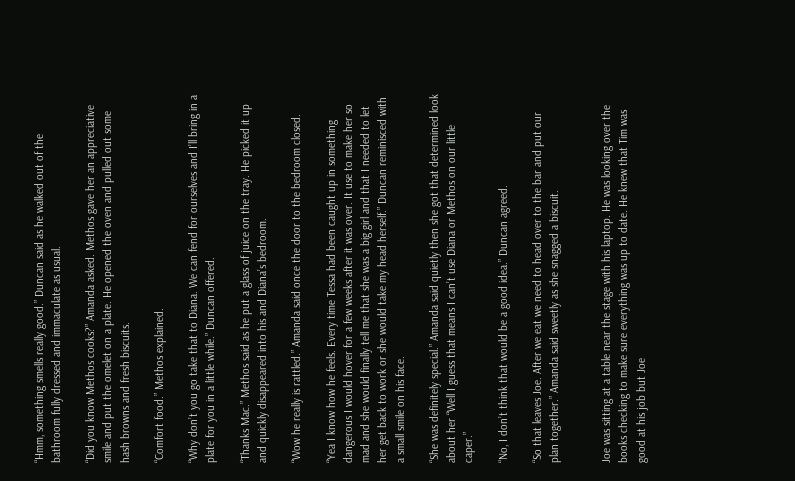“Hmm, something smells really good.” Duncan said as he walked out of the bathroom fully dressed and immaculate as usual.

“Did you know Methos cooks?” Amanda asked. Methos gave her an appreciative smile and put the omelet on a plate. He opened the oven and pulled out some hash browns and fresh biscuits.

“Comfort food.” Methos explained.

“Why don’t you go take that to Diana. We can fend for ourselves and I’ll bring in a plate for you in a little while.” Duncan offered.

“Thanks Mac.” Methos said as he put a glass of juice on the tray. He picked it up and quickly disappeared into his and Diana’s bedroom.

“Wow he really is rattled.” Amanda said once the door to the bedroom closed.

“Yea I know how he feels. Every time Tessa had been caught up in something dangerous I would hover for a few weeks after it was over. It use to make her so mad and she would finally tell me that she was a big girl and that I needed to let her get back to work or she would take my head herself.” Duncan reminisced with a small smile on his face.

“She was definitely special.” Amanda said quietly then she got that determined look about her “Well I guess that means I can’t use Diana or Methos on our little caper.”

“No, I don’t think that would be a good idea.” Duncan agreed.

“So that leaves Joe. After we eat we need to head over to the bar and put our plan together.” Amanda said sweetly as she snagged a biscuit.


Joe was sitting at a table near the stage with his laptop. He was looking over the books checking to make sure everything was up to date. He knew that Tim was good at his job but Joe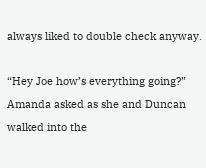always liked to double check anyway.

“Hey Joe how’s everything going?” Amanda asked as she and Duncan walked into the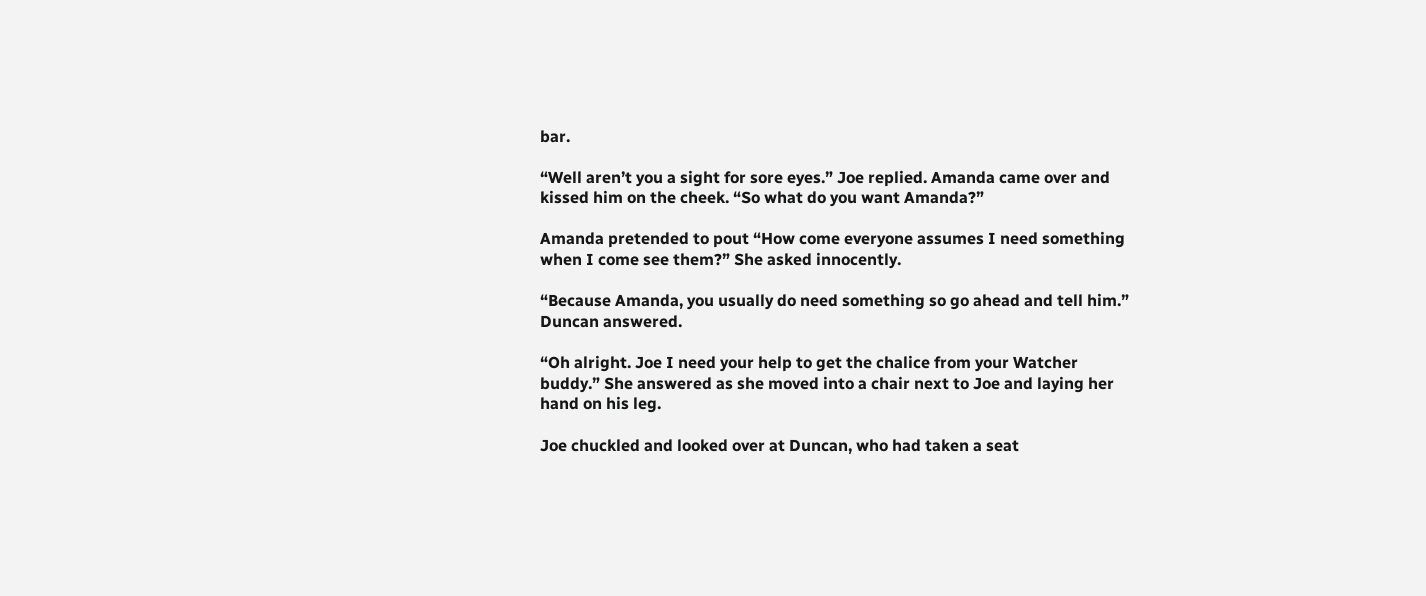bar.

“Well aren’t you a sight for sore eyes.” Joe replied. Amanda came over and kissed him on the cheek. “So what do you want Amanda?”

Amanda pretended to pout “How come everyone assumes I need something when I come see them?” She asked innocently.

“Because Amanda, you usually do need something so go ahead and tell him.” Duncan answered.

“Oh alright. Joe I need your help to get the chalice from your Watcher buddy.” She answered as she moved into a chair next to Joe and laying her hand on his leg.

Joe chuckled and looked over at Duncan, who had taken a seat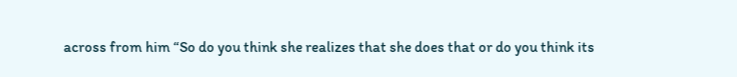across from him “So do you think she realizes that she does that or do you think its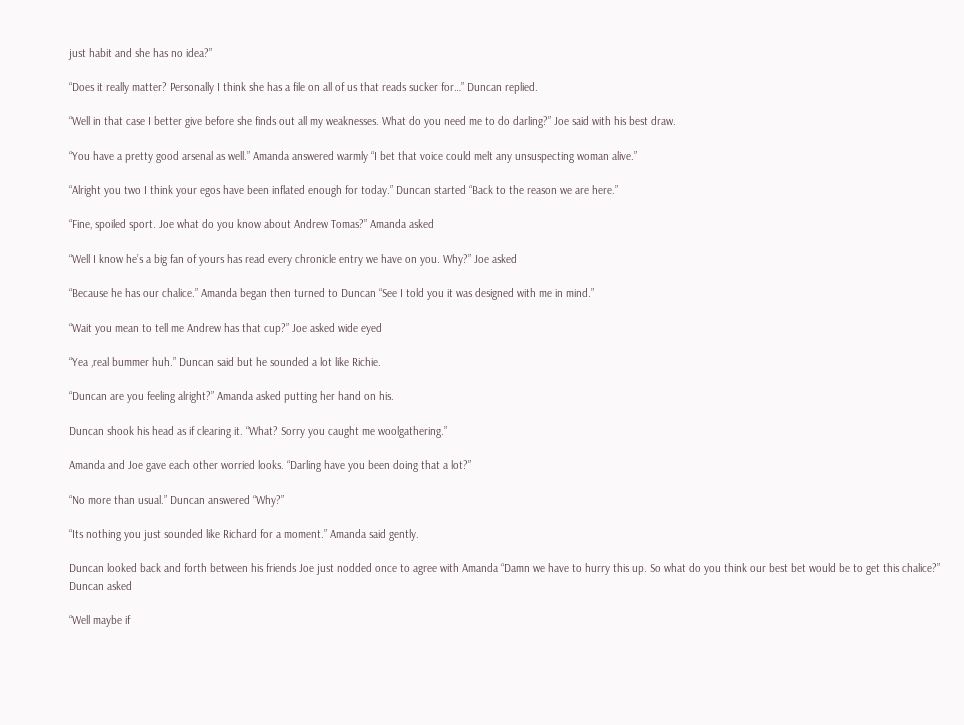just habit and she has no idea?”

“Does it really matter? Personally I think she has a file on all of us that reads sucker for…” Duncan replied.

“Well in that case I better give before she finds out all my weaknesses. What do you need me to do darling?” Joe said with his best draw.

“You have a pretty good arsenal as well.” Amanda answered warmly “I bet that voice could melt any unsuspecting woman alive.”

“Alright you two I think your egos have been inflated enough for today.” Duncan started “Back to the reason we are here.”

“Fine, spoiled sport. Joe what do you know about Andrew Tomas?” Amanda asked

“Well I know he’s a big fan of yours has read every chronicle entry we have on you. Why?” Joe asked

“Because he has our chalice.” Amanda began then turned to Duncan “See I told you it was designed with me in mind.”

“Wait you mean to tell me Andrew has that cup?” Joe asked wide eyed

“Yea ,real bummer huh.” Duncan said but he sounded a lot like Richie.

“Duncan are you feeling alright?” Amanda asked putting her hand on his.

Duncan shook his head as if clearing it. “What? Sorry you caught me woolgathering.”

Amanda and Joe gave each other worried looks. “Darling have you been doing that a lot?”

“No more than usual.” Duncan answered “Why?”

“Its nothing you just sounded like Richard for a moment.” Amanda said gently.

Duncan looked back and forth between his friends Joe just nodded once to agree with Amanda “Damn we have to hurry this up. So what do you think our best bet would be to get this chalice?” Duncan asked

“Well maybe if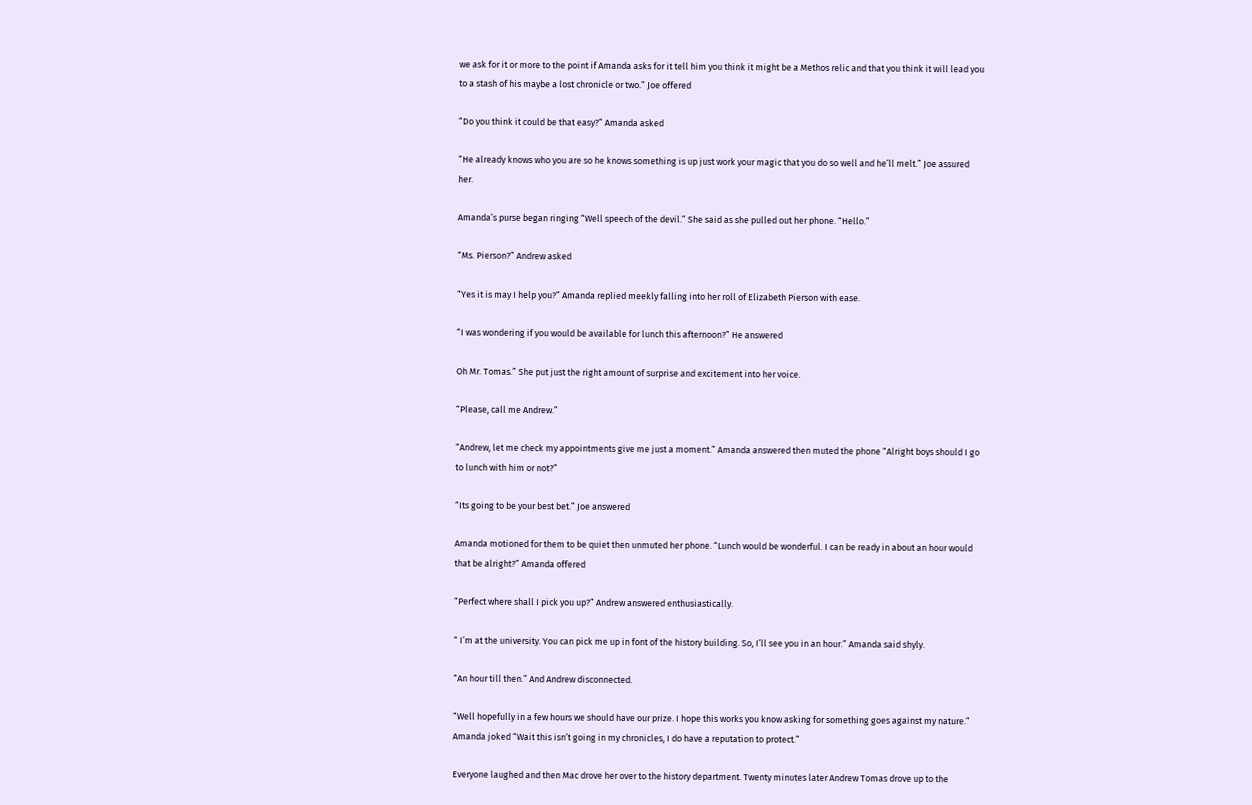we ask for it or more to the point if Amanda asks for it tell him you think it might be a Methos relic and that you think it will lead you to a stash of his maybe a lost chronicle or two.” Joe offered

“Do you think it could be that easy?” Amanda asked

“He already knows who you are so he knows something is up just work your magic that you do so well and he’ll melt.” Joe assured her.

Amanda’s purse began ringing “Well speech of the devil.” She said as she pulled out her phone. “Hello.”

“Ms. Pierson?” Andrew asked

“Yes it is may I help you?” Amanda replied meekly falling into her roll of Elizabeth Pierson with ease.

“I was wondering if you would be available for lunch this afternoon?” He answered

Oh Mr. Tomas.” She put just the right amount of surprise and excitement into her voice.

“Please, call me Andrew.”

“Andrew, let me check my appointments give me just a moment.” Amanda answered then muted the phone “Alright boys should I go to lunch with him or not?”

“Its going to be your best bet.” Joe answered

Amanda motioned for them to be quiet then unmuted her phone. “Lunch would be wonderful. I can be ready in about an hour would that be alright?” Amanda offered

“Perfect where shall I pick you up?” Andrew answered enthusiastically.

“ I’m at the university. You can pick me up in font of the history building. So, I’ll see you in an hour.” Amanda said shyly.

“An hour till then.” And Andrew disconnected.

“Well hopefully in a few hours we should have our prize. I hope this works you know asking for something goes against my nature.” Amanda joked “Wait this isn’t going in my chronicles, I do have a reputation to protect.”

Everyone laughed and then Mac drove her over to the history department. Twenty minutes later Andrew Tomas drove up to the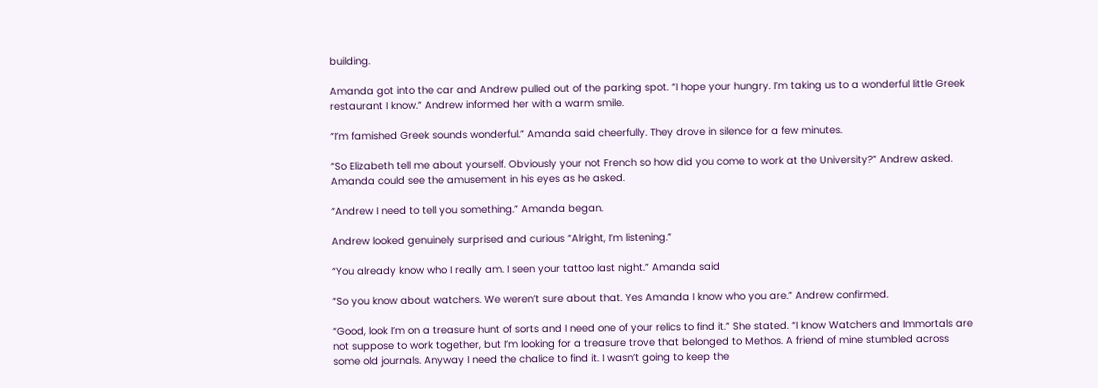building.

Amanda got into the car and Andrew pulled out of the parking spot. “I hope your hungry. I’m taking us to a wonderful little Greek restaurant I know.” Andrew informed her with a warm smile.

“I’m famished Greek sounds wonderful.” Amanda said cheerfully. They drove in silence for a few minutes.

“So Elizabeth tell me about yourself. Obviously your not French so how did you come to work at the University?” Andrew asked. Amanda could see the amusement in his eyes as he asked.

“Andrew I need to tell you something.” Amanda began.

Andrew looked genuinely surprised and curious “Alright, I’m listening.”

“You already know who I really am. I seen your tattoo last night.” Amanda said

“So you know about watchers. We weren’t sure about that. Yes Amanda I know who you are.” Andrew confirmed.

“Good, look I’m on a treasure hunt of sorts and I need one of your relics to find it.” She stated. “I know Watchers and Immortals are not suppose to work together, but I’m looking for a treasure trove that belonged to Methos. A friend of mine stumbled across some old journals. Anyway I need the chalice to find it. I wasn’t going to keep the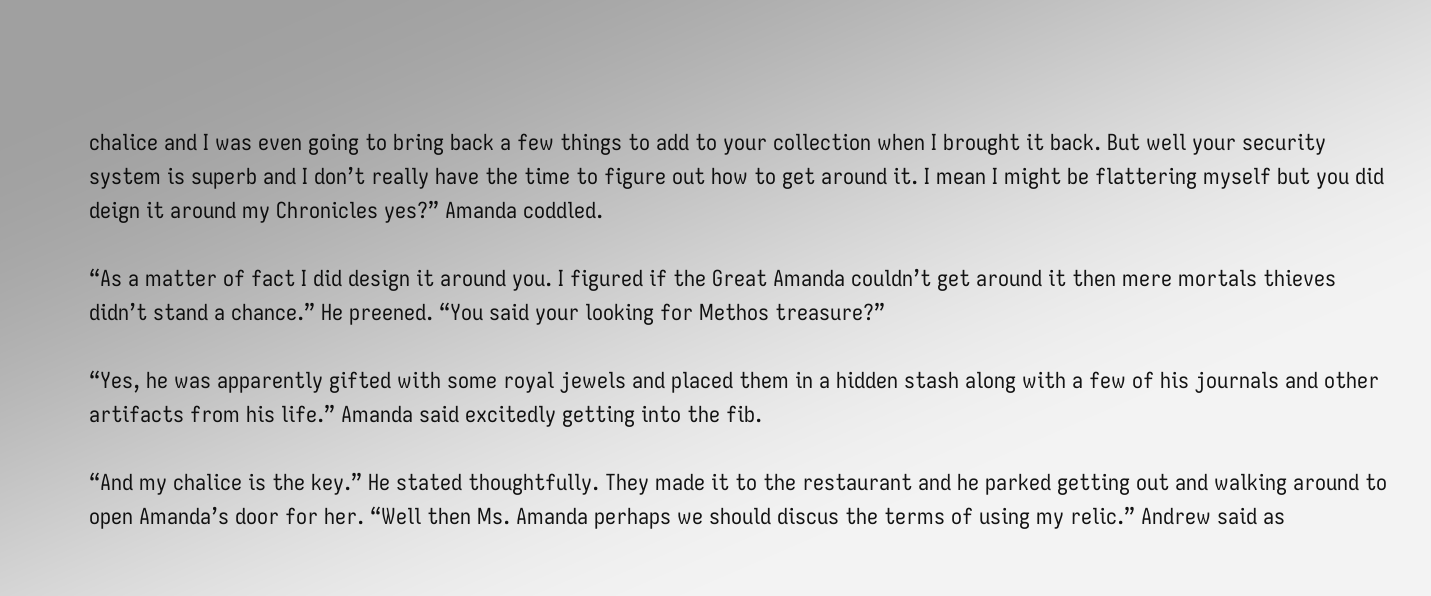chalice and I was even going to bring back a few things to add to your collection when I brought it back. But well your security system is superb and I don’t really have the time to figure out how to get around it. I mean I might be flattering myself but you did deign it around my Chronicles yes?” Amanda coddled.

“As a matter of fact I did design it around you. I figured if the Great Amanda couldn’t get around it then mere mortals thieves didn’t stand a chance.” He preened. “You said your looking for Methos treasure?”

“Yes, he was apparently gifted with some royal jewels and placed them in a hidden stash along with a few of his journals and other artifacts from his life.” Amanda said excitedly getting into the fib.

“And my chalice is the key.” He stated thoughtfully. They made it to the restaurant and he parked getting out and walking around to open Amanda’s door for her. “Well then Ms. Amanda perhaps we should discus the terms of using my relic.” Andrew said as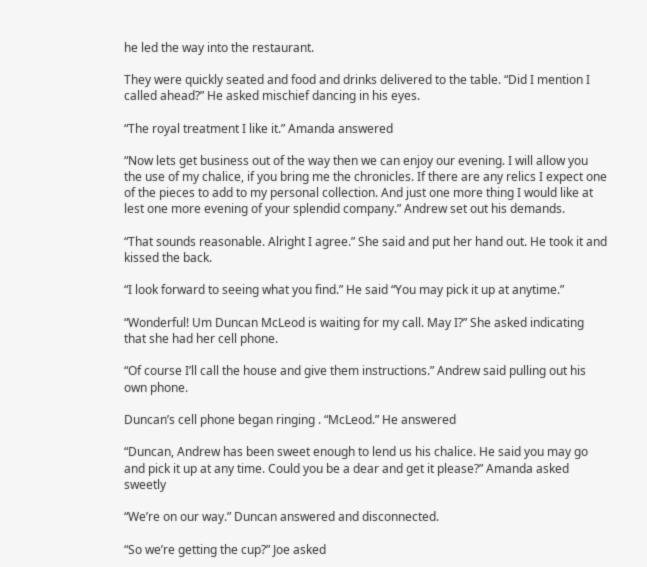he led the way into the restaurant.

They were quickly seated and food and drinks delivered to the table. “Did I mention I called ahead?” He asked mischief dancing in his eyes.

“The royal treatment I like it.” Amanda answered

“Now lets get business out of the way then we can enjoy our evening. I will allow you the use of my chalice, if you bring me the chronicles. If there are any relics I expect one of the pieces to add to my personal collection. And just one more thing I would like at lest one more evening of your splendid company.” Andrew set out his demands.

“That sounds reasonable. Alright I agree.” She said and put her hand out. He took it and kissed the back.

“I look forward to seeing what you find.” He said “You may pick it up at anytime.”

“Wonderful! Um Duncan McLeod is waiting for my call. May I?” She asked indicating that she had her cell phone.

“Of course I’ll call the house and give them instructions.” Andrew said pulling out his own phone.

Duncan’s cell phone began ringing . “McLeod.” He answered

“Duncan, Andrew has been sweet enough to lend us his chalice. He said you may go and pick it up at any time. Could you be a dear and get it please?” Amanda asked sweetly

“We’re on our way.” Duncan answered and disconnected.

“So we’re getting the cup?” Joe asked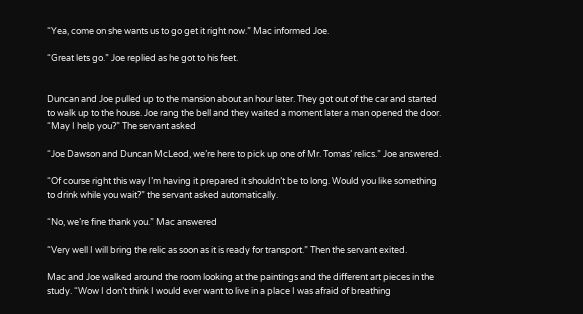“Yea, come on she wants us to go get it right now.” Mac informed Joe.

“Great lets go.” Joe replied as he got to his feet.


Duncan and Joe pulled up to the mansion about an hour later. They got out of the car and started to walk up to the house. Joe rang the bell and they waited a moment later a man opened the door. “May I help you?” The servant asked

“Joe Dawson and Duncan McLeod, we’re here to pick up one of Mr. Tomas’ relics.” Joe answered.

“Of course right this way I’m having it prepared it shouldn’t be to long. Would you like something to drink while you wait?” the servant asked automatically.

“No, we’re fine thank you.” Mac answered

“Very well I will bring the relic as soon as it is ready for transport.” Then the servant exited.

Mac and Joe walked around the room looking at the paintings and the different art pieces in the study. “Wow I don’t think I would ever want to live in a place I was afraid of breathing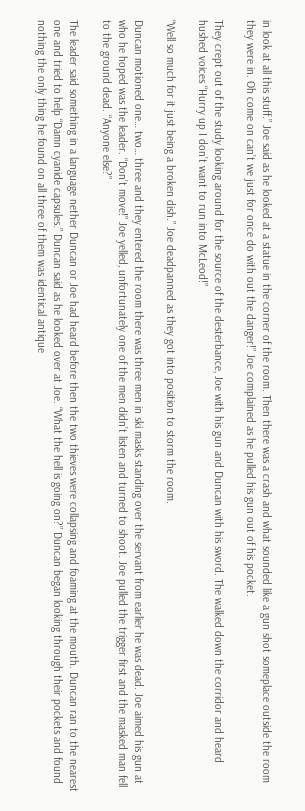in look at all this stuff.” Joe said as he looked at a statue in the corner of the room. Then there was a crash and what sounded like a gun shot someplace outside the room they were in. Oh come on can’t we just for once do with out the danger!” Joe complained as he pulled his gun out of his pocket.

They crept out of the study looking around for the source of the desterbance, Joe with his gun and Duncan with his sword. The walked down the corridor and heard hushed voices “Hurry up I don’t want to run into McLeod!”

“Well so much for it just being a broken dish.” Joe deadpanned as they got into position to storm the room.

Duncan motioned one… two… three and they entered the room there was three men in ski masks standing over the servant from earlier he was dead. Joe aimed his gun at who he hoped was the leader. “Don’t move!” Joe yelled, unfortunately one of the men didn’t listen and turned to shoot. Joe pulled the trigger first and the masked man fell to the ground dead. “Anyone else?”

The leader said something in a language nether Duncan or Joe had heard before then the two thieves were collapsing and foaming at the mouth. Duncan ran to the nearest one and tried to help “Damn cyanide capsules.” Duncan said as he looked over at Joe. “What the hell is going on?” Duncan began looking through their pockets and found nothing the only thing he found on all three of them was identical antique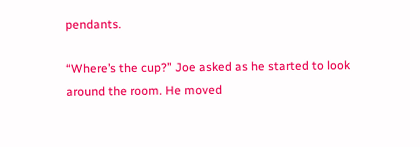pendants.

“Where’s the cup?” Joe asked as he started to look around the room. He moved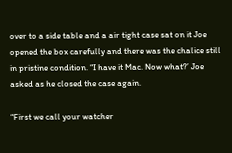over to a side table and a air tight case sat on it Joe opened the box carefully and there was the chalice still in pristine condition. “I have it Mac. Now what?’ Joe asked as he closed the case again.

“First we call your watcher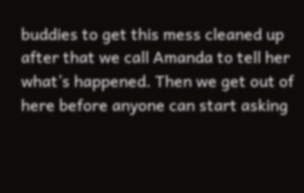buddies to get this mess cleaned up after that we call Amanda to tell her what’s happened. Then we get out of here before anyone can start asking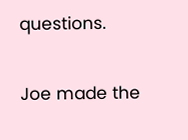questions.

Joe made the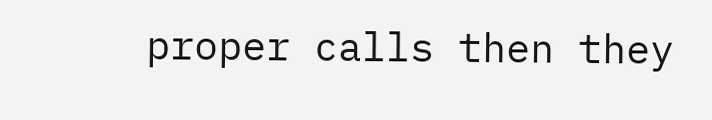proper calls then they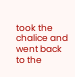took the chalice and went back to the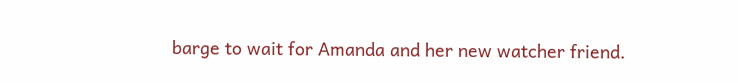barge to wait for Amanda and her new watcher friend.